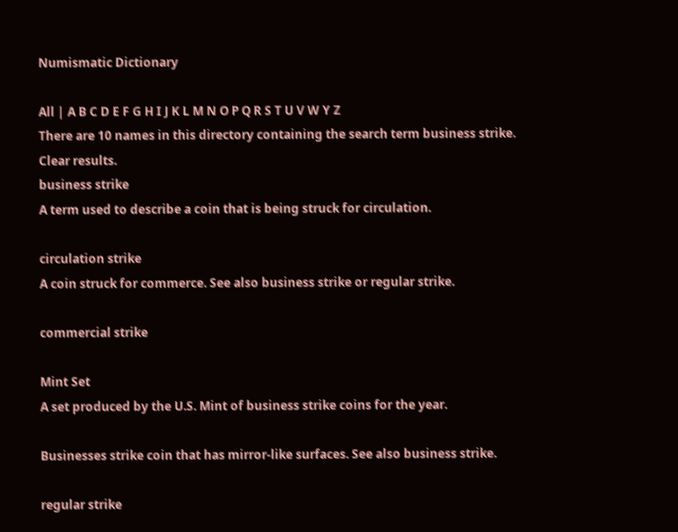Numismatic Dictionary

All | A B C D E F G H I J K L M N O P Q R S T U V W Y Z
There are 10 names in this directory containing the search term business strike. Clear results.
business strike
A term used to describe a coin that is being struck for circulation.

circulation strike
A coin struck for commerce. See also business strike or regular strike.

commercial strike

Mint Set
A set produced by the U.S. Mint of business strike coins for the year.

Businesses strike coin that has mirror-like surfaces. See also business strike.

regular strike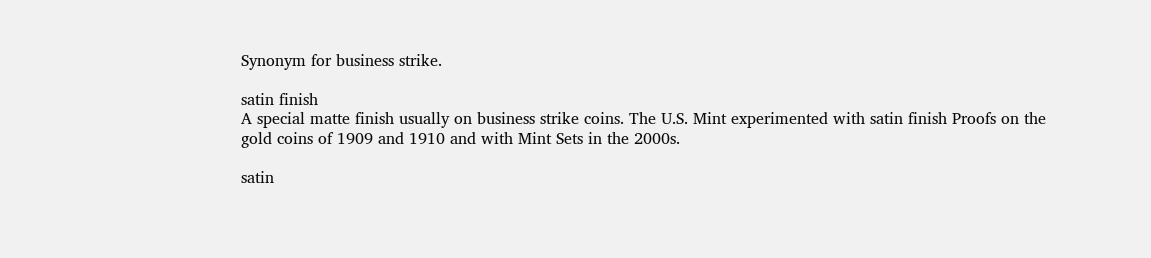Synonym for business strike.

satin finish
A special matte finish usually on business strike coins. The U.S. Mint experimented with satin finish Proofs on the gold coins of 1909 and 1910 and with Mint Sets in the 2000s.

satin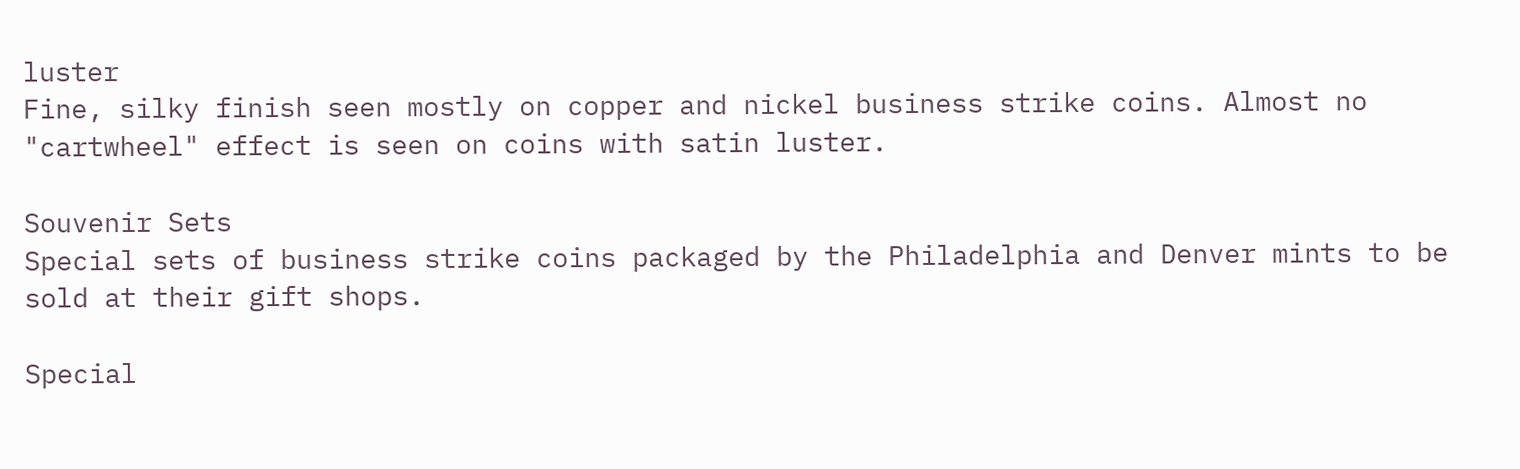luster
Fine, silky finish seen mostly on copper and nickel business strike coins. Almost no "cartwheel" effect is seen on coins with satin luster.

Souvenir Sets
Special sets of business strike coins packaged by the Philadelphia and Denver mints to be sold at their gift shops.

Special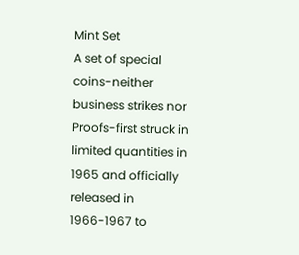Mint Set
A set of special coins-neither business strikes nor Proofs-first struck in limited quantities in 1965 and officially released in 1966-1967 to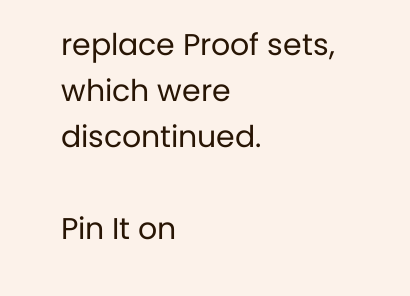replace Proof sets, which were discontinued.

Pin It on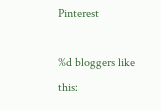Pinterest

%d bloggers like this: